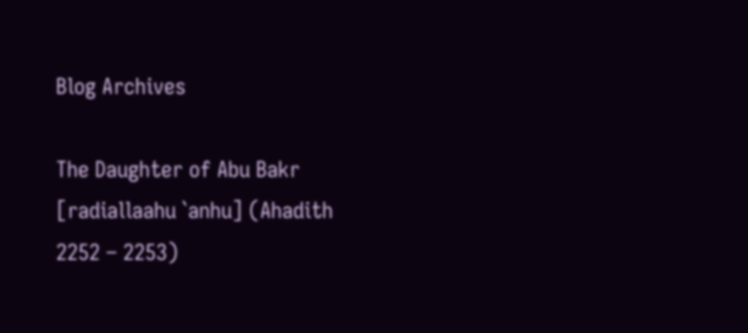Blog Archives

The Daughter of Abu Bakr [radiallaahu `anhu] (Ahadith 2252 – 2253)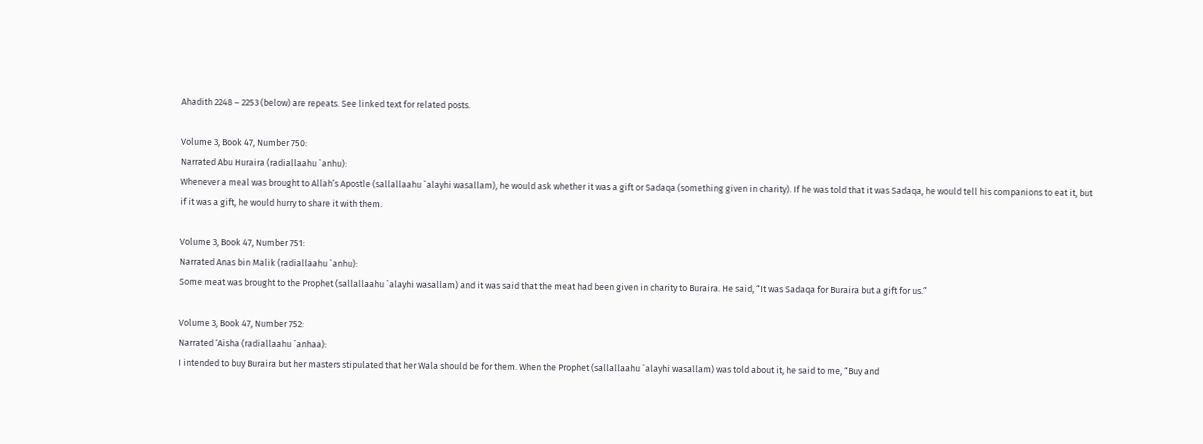Ahadith 2248 – 2253 (below) are repeats. See linked text for related posts.

Volume 3, Book 47, Number 750:
Narrated Abu Huraira (radiallaahu `anhu):
Whenever a meal was brought to Allah’s Apostle (sallallaahu `alayhi wasallam), he would ask whether it was a gift or Sadaqa (something given in charity). If he was told that it was Sadaqa, he would tell his companions to eat it, but if it was a gift, he would hurry to share it with them.

Volume 3, Book 47, Number 751:
Narrated Anas bin Malik (radiallaahu `anhu):
Some meat was brought to the Prophet (sallallaahu `alayhi wasallam) and it was said that the meat had been given in charity to Buraira. He said, “It was Sadaqa for Buraira but a gift for us.”

Volume 3, Book 47, Number 752:
Narrated ‘Aisha (radiallaahu `anhaa):
I intended to buy Buraira but her masters stipulated that her Wala should be for them. When the Prophet (sallallaahu `alayhi wasallam) was told about it, he said to me, “Buy and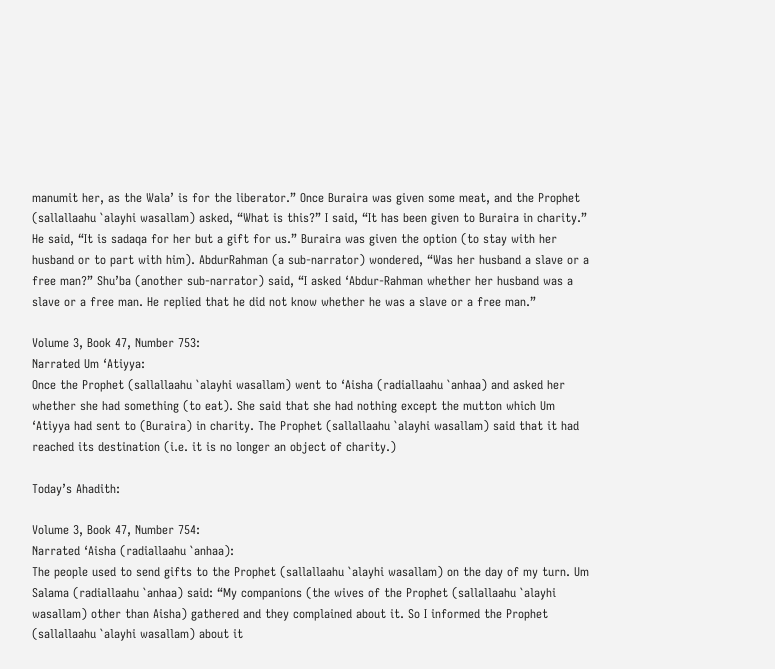manumit her, as the Wala’ is for the liberator.” Once Buraira was given some meat, and the Prophet (sallallaahu `alayhi wasallam) asked, “What is this?” I said, “It has been given to Buraira in charity.” He said, “It is sadaqa for her but a gift for us.” Buraira was given the option (to stay with her husband or to part with him). AbdurRahman (a sub-narrator) wondered, “Was her husband a slave or a free man?” Shu’ba (another sub-narrator) said, “I asked ‘Abdur-Rahman whether her husband was a slave or a free man. He replied that he did not know whether he was a slave or a free man.”

Volume 3, Book 47, Number 753:
Narrated Um ‘Atiyya:
Once the Prophet (sallallaahu `alayhi wasallam) went to ‘Aisha (radiallaahu `anhaa) and asked her whether she had something (to eat). She said that she had nothing except the mutton which Um ‘Atiyya had sent to (Buraira) in charity. The Prophet (sallallaahu `alayhi wasallam) said that it had reached its destination (i.e. it is no longer an object of charity.)

Today’s Ahadith:

Volume 3, Book 47, Number 754:
Narrated ‘Aisha (radiallaahu `anhaa):
The people used to send gifts to the Prophet (sallallaahu `alayhi wasallam) on the day of my turn. Um Salama (radiallaahu `anhaa) said: “My companions (the wives of the Prophet (sallallaahu `alayhi wasallam) other than Aisha) gathered and they complained about it. So I informed the Prophet (sallallaahu `alayhi wasallam) about it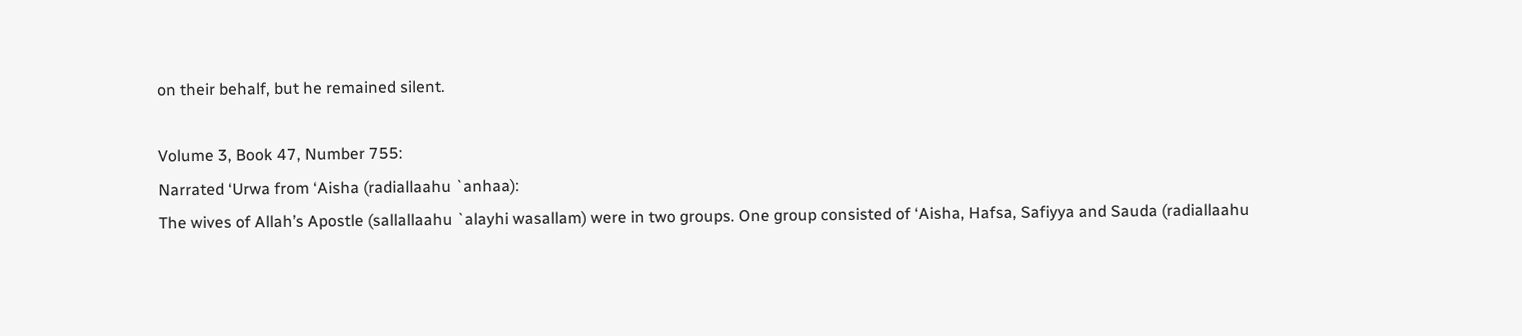on their behalf, but he remained silent.

Volume 3, Book 47, Number 755:
Narrated ‘Urwa from ‘Aisha (radiallaahu `anhaa):
The wives of Allah’s Apostle (sallallaahu `alayhi wasallam) were in two groups. One group consisted of ‘Aisha, Hafsa, Safiyya and Sauda (radiallaahu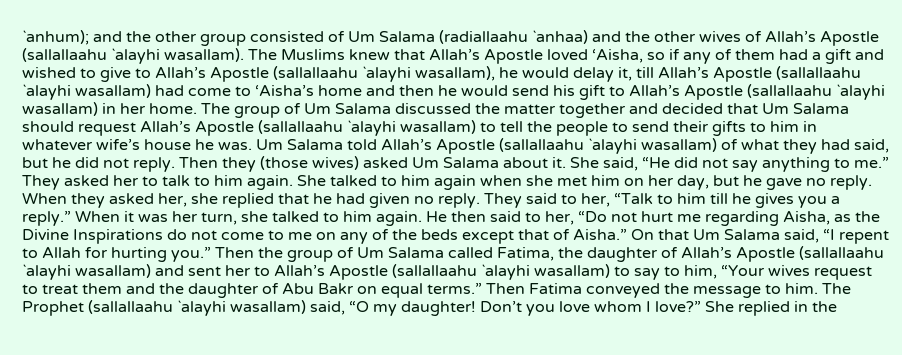`anhum); and the other group consisted of Um Salama (radiallaahu `anhaa) and the other wives of Allah’s Apostle (sallallaahu `alayhi wasallam). The Muslims knew that Allah’s Apostle loved ‘Aisha, so if any of them had a gift and wished to give to Allah’s Apostle (sallallaahu `alayhi wasallam), he would delay it, till Allah’s Apostle (sallallaahu `alayhi wasallam) had come to ‘Aisha’s home and then he would send his gift to Allah’s Apostle (sallallaahu `alayhi wasallam) in her home. The group of Um Salama discussed the matter together and decided that Um Salama should request Allah’s Apostle (sallallaahu `alayhi wasallam) to tell the people to send their gifts to him in whatever wife’s house he was. Um Salama told Allah’s Apostle (sallallaahu `alayhi wasallam) of what they had said, but he did not reply. Then they (those wives) asked Um Salama about it. She said, “He did not say anything to me.” They asked her to talk to him again. She talked to him again when she met him on her day, but he gave no reply. When they asked her, she replied that he had given no reply. They said to her, “Talk to him till he gives you a reply.” When it was her turn, she talked to him again. He then said to her, “Do not hurt me regarding Aisha, as the Divine Inspirations do not come to me on any of the beds except that of Aisha.” On that Um Salama said, “I repent to Allah for hurting you.” Then the group of Um Salama called Fatima, the daughter of Allah’s Apostle (sallallaahu `alayhi wasallam) and sent her to Allah’s Apostle (sallallaahu `alayhi wasallam) to say to him, “Your wives request to treat them and the daughter of Abu Bakr on equal terms.” Then Fatima conveyed the message to him. The Prophet (sallallaahu `alayhi wasallam) said, “O my daughter! Don’t you love whom I love?” She replied in the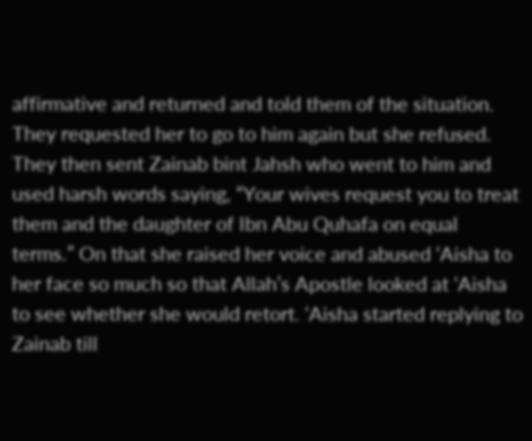affirmative and returned and told them of the situation. They requested her to go to him again but she refused. They then sent Zainab bint Jahsh who went to him and used harsh words saying, “Your wives request you to treat them and the daughter of Ibn Abu Quhafa on equal terms.” On that she raised her voice and abused ‘Aisha to her face so much so that Allah’s Apostle looked at ‘Aisha to see whether she would retort. ‘Aisha started replying to Zainab till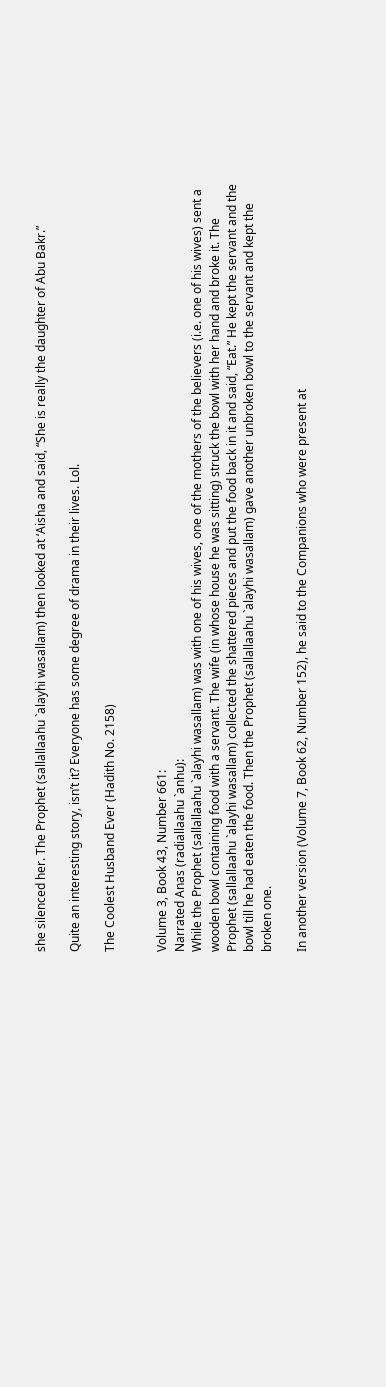she silenced her. The Prophet (sallallaahu `alayhi wasallam) then looked at ‘Aisha and said, “She is really the daughter of Abu Bakr.”

Quite an interesting story, isn’t it? Everyone has some degree of drama in their lives. Lol.

The Coolest Husband Ever (Hadith No. 2158)


Volume 3, Book 43, Number 661:
Narrated Anas (radiallaahu `anhu):
While the Prophet (sallallaahu `alayhi wasallam) was with one of his wives, one of the mothers of the believers (i.e. one of his wives) sent a wooden bowl containing food with a servant. The wife (in whose house he was sitting) struck the bowl with her hand and broke it. The Prophet (sallallaahu `alayhi wasallam) collected the shattered pieces and put the food back in it and said, “Eat.” He kept the servant and the bowl till he had eaten the food. Then the Prophet (sallallaahu `alayhi wasallam) gave another unbroken bowl to the servant and kept the broken one.

In another version (Volume 7, Book 62, Number 152), he said to the Companions who were present at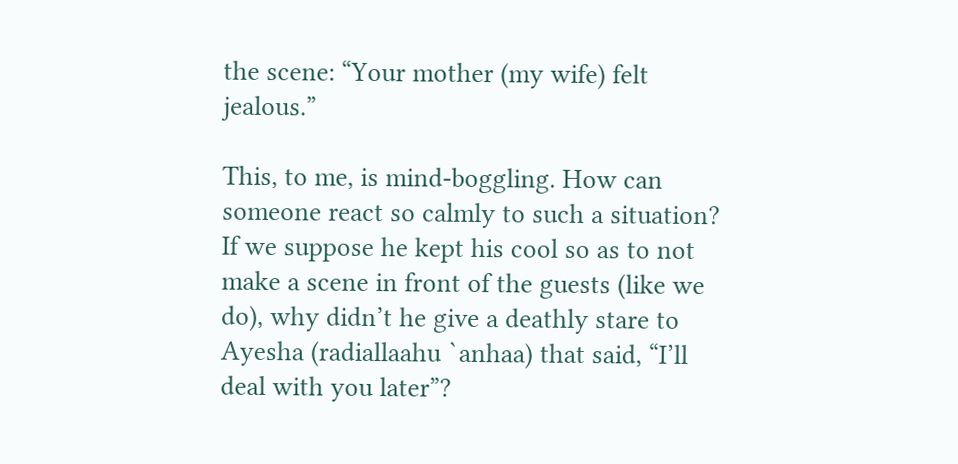the scene: “Your mother (my wife) felt jealous.”

This, to me, is mind-boggling. How can someone react so calmly to such a situation? If we suppose he kept his cool so as to not make a scene in front of the guests (like we do), why didn’t he give a deathly stare to Ayesha (radiallaahu `anhaa) that said, “I’ll deal with you later”?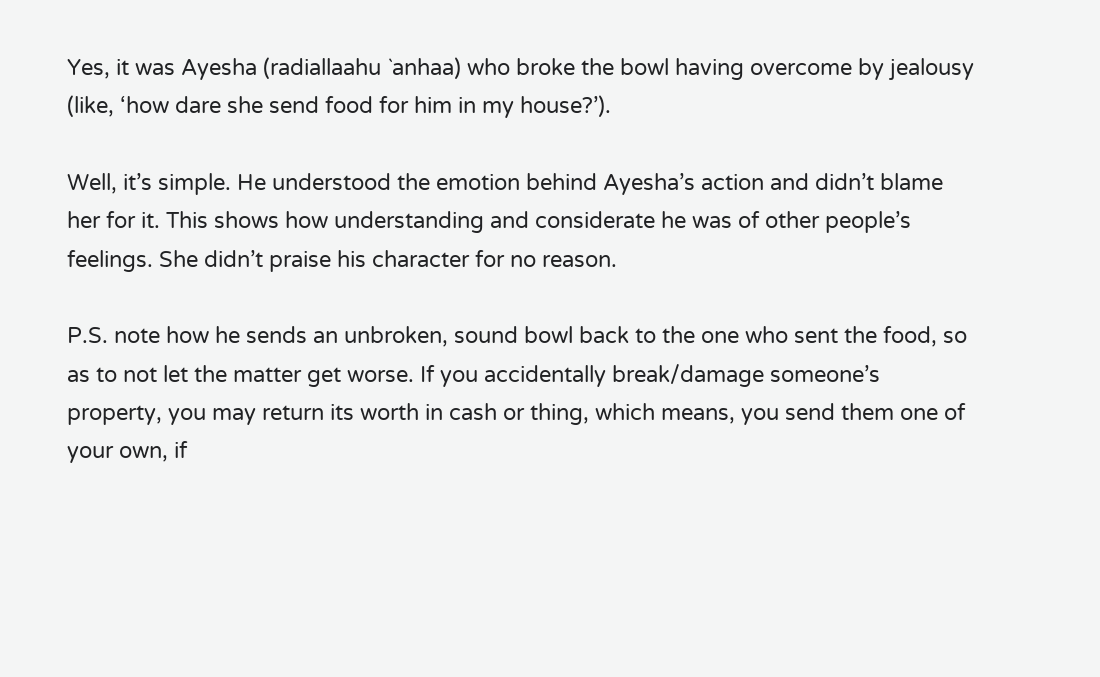Yes, it was Ayesha (radiallaahu `anhaa) who broke the bowl having overcome by jealousy (like, ‘how dare she send food for him in my house?’).

Well, it’s simple. He understood the emotion behind Ayesha’s action and didn’t blame her for it. This shows how understanding and considerate he was of other people’s feelings. She didn’t praise his character for no reason.

P.S. note how he sends an unbroken, sound bowl back to the one who sent the food, so as to not let the matter get worse. If you accidentally break/damage someone’s property, you may return its worth in cash or thing, which means, you send them one of your own, if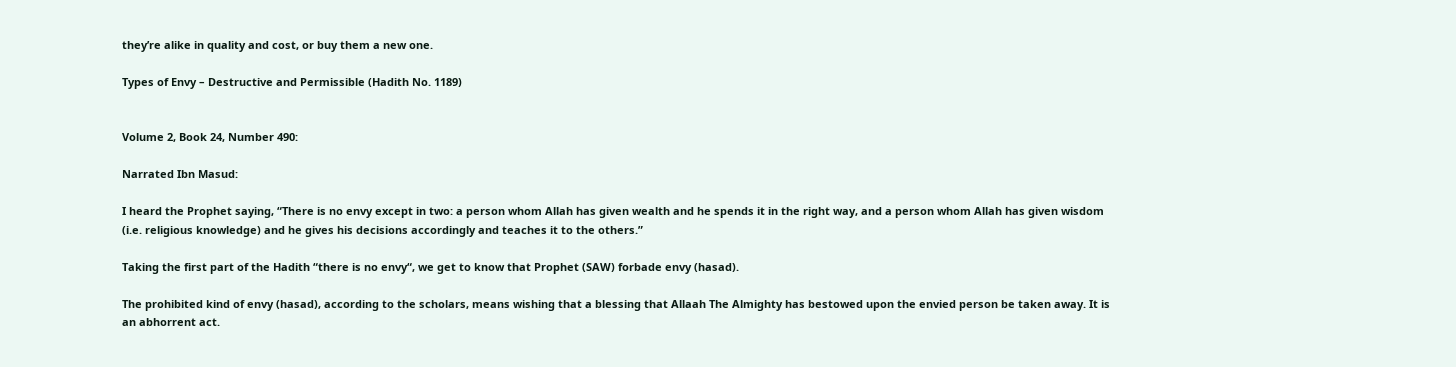they’re alike in quality and cost, or buy them a new one.

Types of Envy – Destructive and Permissible (Hadith No. 1189)


Volume 2, Book 24, Number 490:

Narrated Ibn Masud:

I heard the Prophet saying, “There is no envy except in two: a person whom Allah has given wealth and he spends it in the right way, and a person whom Allah has given wisdom (i.e. religious knowledge) and he gives his decisions accordingly and teaches it to the others.”

Taking the first part of the Hadith “there is no envy“, we get to know that Prophet (SAW) forbade envy (hasad).

The prohibited kind of envy (hasad), according to the scholars, means wishing that a blessing that Allaah The Almighty has bestowed upon the envied person be taken away. It is an abhorrent act.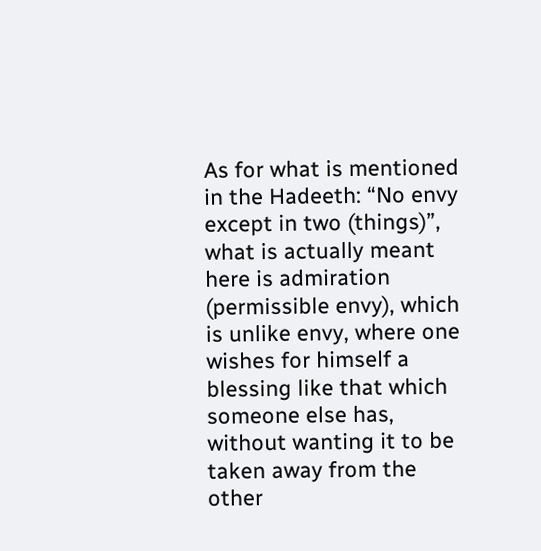As for what is mentioned in the Hadeeth: “No envy except in two (things)”, what is actually meant here is admiration (permissible envy), which is unlike envy, where one wishes for himself a blessing like that which someone else has, without wanting it to be taken away from the other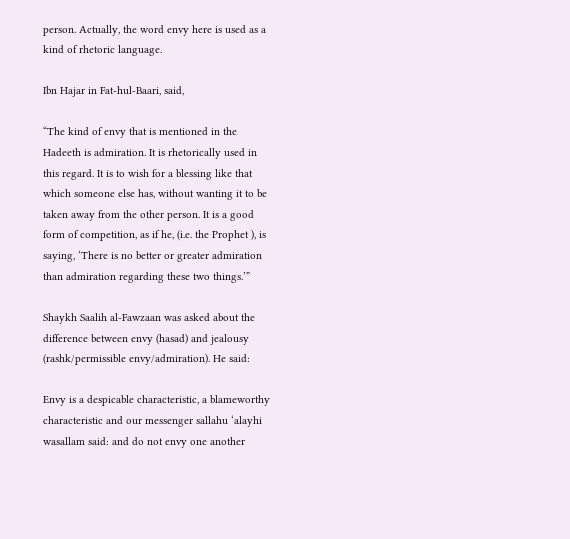person. Actually, the word envy here is used as a kind of rhetoric language.

Ibn Hajar in Fat-hul-Baari, said,

“The kind of envy that is mentioned in the Hadeeth is admiration. It is rhetorically used in this regard. It is to wish for a blessing like that which someone else has, without wanting it to be taken away from the other person. It is a good form of competition, as if he, (i.e. the Prophet ), is saying, ‘There is no better or greater admiration than admiration regarding these two things.’”

Shaykh Saalih al-Fawzaan was asked about the difference between envy (hasad) and jealousy (rashk/permissible envy/admiration). He said:

Envy is a despicable characteristic, a blameworthy characteristic and our messenger sallahu ‘alayhi wasallam said: and do not envy one another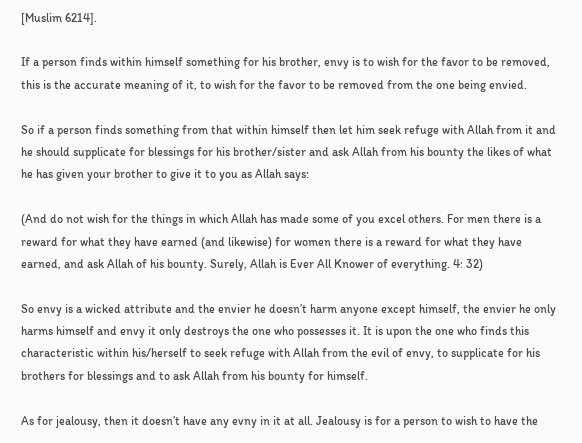[Muslim 6214].

If a person finds within himself something for his brother, envy is to wish for the favor to be removed, this is the accurate meaning of it, to wish for the favor to be removed from the one being envied.

So if a person finds something from that within himself then let him seek refuge with Allah from it and he should supplicate for blessings for his brother/sister and ask Allah from his bounty the likes of what he has given your brother to give it to you as Allah says:

(And do not wish for the things in which Allah has made some of you excel others. For men there is a reward for what they have earned (and likewise) for women there is a reward for what they have earned, and ask Allah of his bounty. Surely, Allah is Ever All Knower of everything. 4: 32)

So envy is a wicked attribute and the envier he doesn’t harm anyone except himself, the envier he only harms himself and envy it only destroys the one who possesses it. It is upon the one who finds this characteristic within his/herself to seek refuge with Allah from the evil of envy, to supplicate for his brothers for blessings and to ask Allah from his bounty for himself.

As for jealousy, then it doesn’t have any evny in it at all. Jealousy is for a person to wish to have the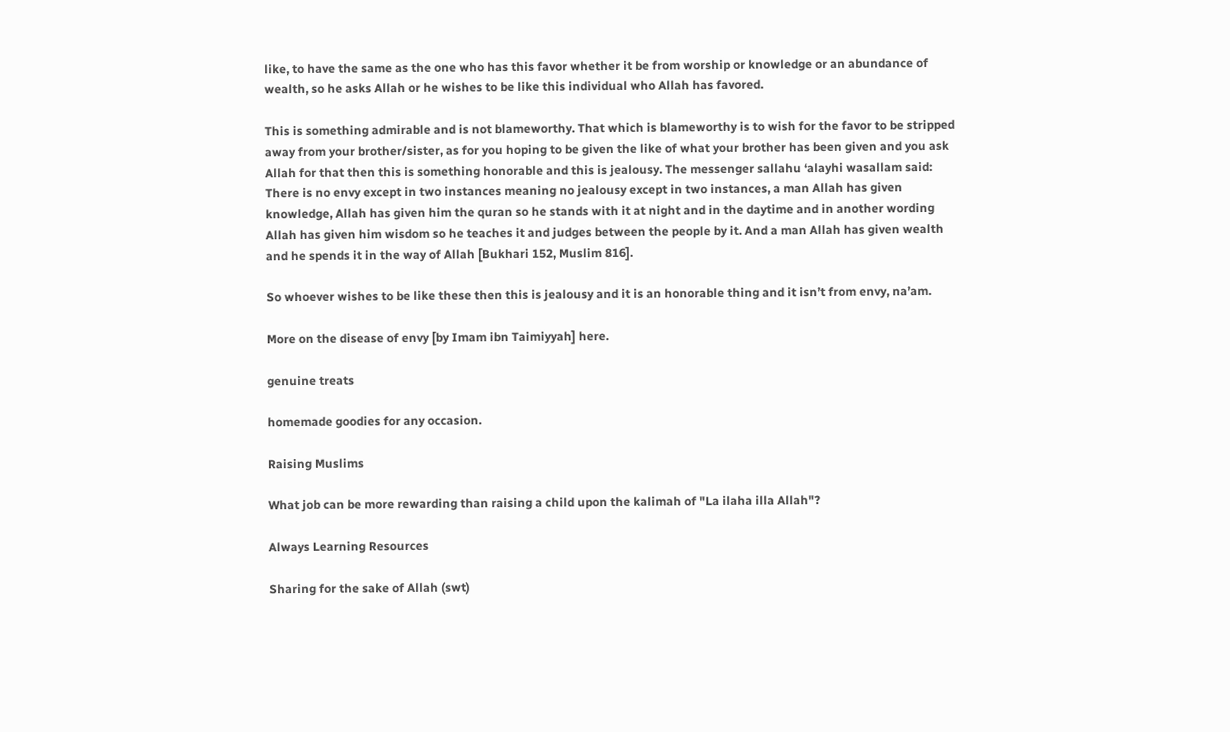like, to have the same as the one who has this favor whether it be from worship or knowledge or an abundance of wealth, so he asks Allah or he wishes to be like this individual who Allah has favored.

This is something admirable and is not blameworthy. That which is blameworthy is to wish for the favor to be stripped away from your brother/sister, as for you hoping to be given the like of what your brother has been given and you ask Allah for that then this is something honorable and this is jealousy. The messenger sallahu ‘alayhi wasallam said: There is no envy except in two instances meaning no jealousy except in two instances, a man Allah has given knowledge, Allah has given him the quran so he stands with it at night and in the daytime and in another wording Allah has given him wisdom so he teaches it and judges between the people by it. And a man Allah has given wealth and he spends it in the way of Allah [Bukhari 152, Muslim 816].

So whoever wishes to be like these then this is jealousy and it is an honorable thing and it isn’t from envy, na’am.

More on the disease of envy [by Imam ibn Taimiyyah] here.

genuine treats

homemade goodies for any occasion.

Raising Muslims

What job can be more rewarding than raising a child upon the kalimah of "La ilaha illa Allah"?

Always Learning Resources

Sharing for the sake of Allah (swt)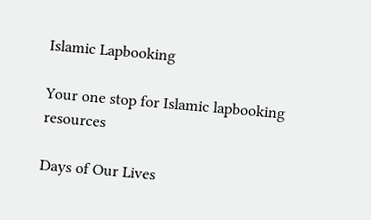Islamic Lapbooking

Your one stop for Islamic lapbooking resources

Days of Our Lives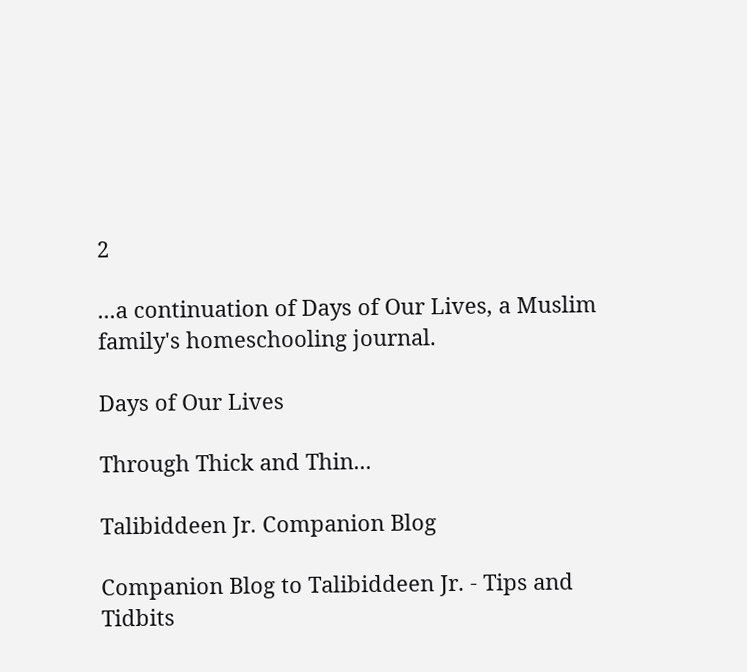2

...a continuation of Days of Our Lives, a Muslim family's homeschooling journal.

Days of Our Lives

Through Thick and Thin...

Talibiddeen Jr. Companion Blog

Companion Blog to Talibiddeen Jr. - Tips and Tidbits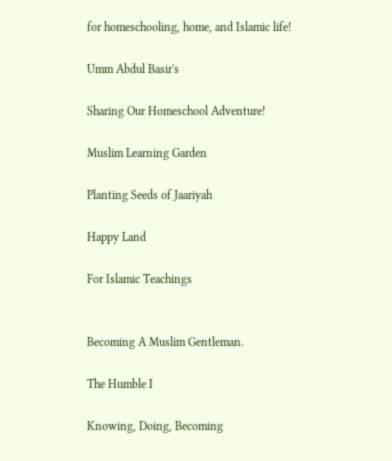for homeschooling, home, and Islamic life!

Umm Abdul Basir's

Sharing Our Homeschool Adventure!

Muslim Learning Garden

Planting Seeds of Jaariyah

Happy Land

For Islamic Teachings


Becoming A Muslim Gentleman.

The Humble I

Knowing, Doing, Becoming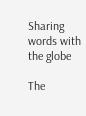Sharing words with the globe

The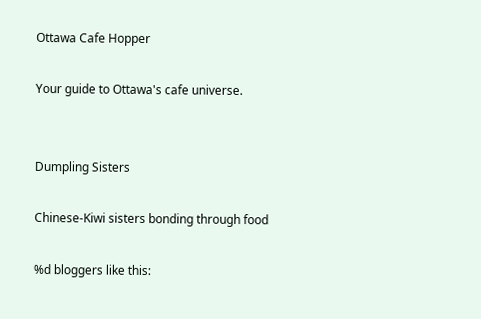Ottawa Cafe Hopper

Your guide to Ottawa's cafe universe.


Dumpling Sisters

Chinese-Kiwi sisters bonding through food

%d bloggers like this: